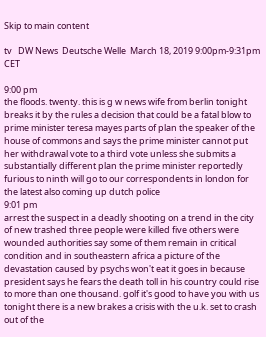Skip to main content

tv   DW News  Deutsche Welle  March 18, 2019 9:00pm-9:31pm CET

9:00 pm
the floods. twenty. this is g w news wife from berlin tonight breaks it by the rules a decision that could be a fatal blow to prime minister teresa mayes parts of plan the speaker of the house of commons and says the prime minister cannot put her withdrawal vote to a third vote unless she submits a substantially different plan the prime minister reportedly furious to ninth will go to our correspondents in london for the latest also coming up dutch police
9:01 pm
arrest the suspect in a deadly shooting on a trend in the city of new trashed three people were killed five others were wounded authorities say some of them remain in critical condition and in southeastern africa a picture of the devastation caused by psychs won't eat it goes in because president says he fears the death toll in his country could rise to more than one thousand. golf it's good to have you with us tonight there is a new brakes a crisis with the u.k. set to crash out of the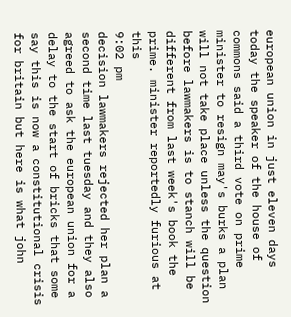european union in just eleven days today the speaker of the house of commons said a third vote on prime minister to resign may's burks a plan will not take place unless the question before lawmakers is to stanch will be different from last week's book the prime. minister reportedly furious at this
9:02 pm
decision lawmakers rejected her plan a second time last tuesday and they also agreed to ask the european union for a delay to the start of bricks that some say this is now a constitutional crisis for britain but here is what john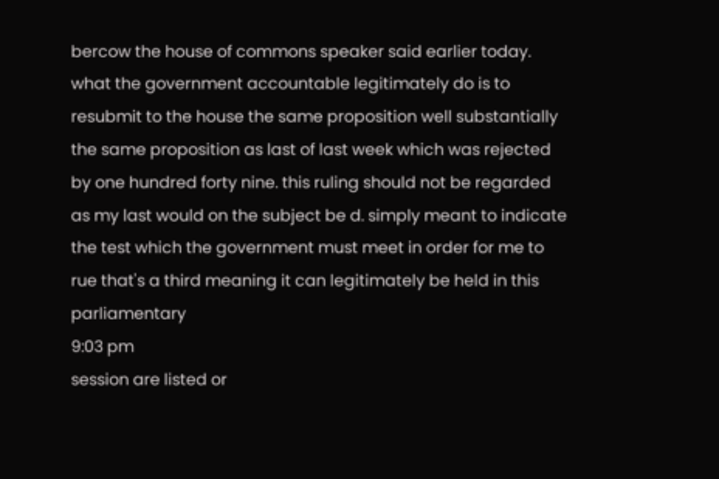bercow the house of commons speaker said earlier today. what the government accountable legitimately do is to resubmit to the house the same proposition well substantially the same proposition as last of last week which was rejected by one hundred forty nine. this ruling should not be regarded as my last would on the subject be d. simply meant to indicate the test which the government must meet in order for me to rue that's a third meaning it can legitimately be held in this parliamentary
9:03 pm
session are listed or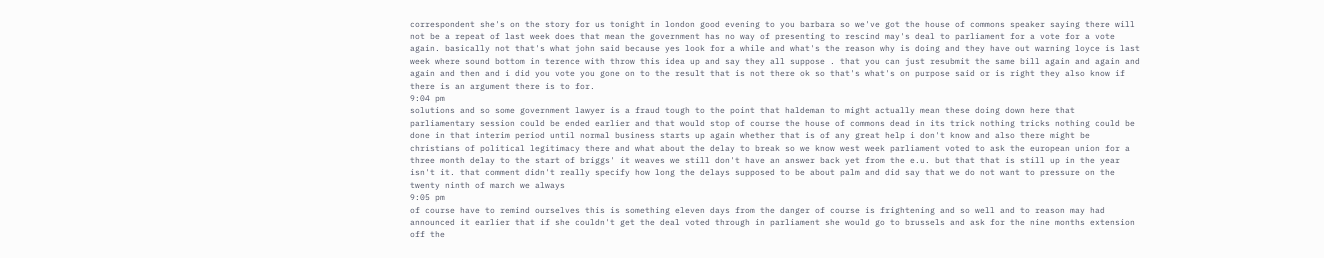correspondent she's on the story for us tonight in london good evening to you barbara so we've got the house of commons speaker saying there will not be a repeat of last week does that mean the government has no way of presenting to rescind may's deal to parliament for a vote for a vote again. basically not that's what john said because yes look for a while and what's the reason why is doing and they have out warning loyce is last week where sound bottom in terence with throw this idea up and say they all suppose . that you can just resubmit the same bill again and again and again and then and i did you vote you gone on to the result that is not there ok so that's what's on purpose said or is right they also know if there is an argument there is to for.
9:04 pm
solutions and so some government lawyer is a fraud tough to the point that haldeman to might actually mean these doing down here that parliamentary session could be ended earlier and that would stop of course the house of commons dead in its trick nothing tricks nothing could be done in that interim period until normal business starts up again whether that is of any great help i don't know and also there might be christians of political legitimacy there and what about the delay to break so we know west week parliament voted to ask the european union for a three month delay to the start of briggs' it weaves we still don't have an answer back yet from the e.u. but that that is still up in the year isn't it. that comment didn't really specify how long the delays supposed to be about palm and did say that we do not want to pressure on the twenty ninth of march we always
9:05 pm
of course have to remind ourselves this is something eleven days from the danger of course is frightening and so well and to reason may had announced it earlier that if she couldn't get the deal voted through in parliament she would go to brussels and ask for the nine months extension off the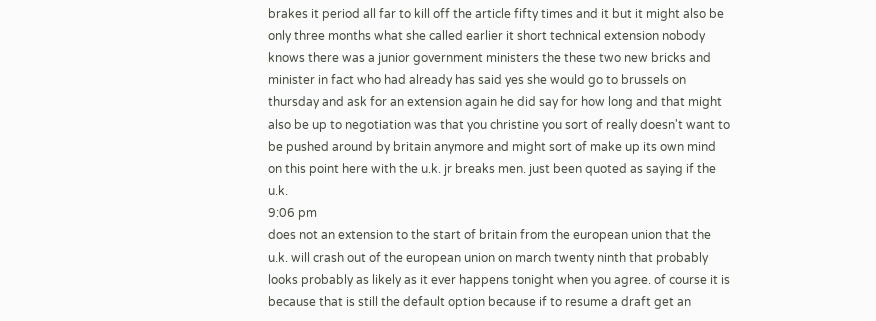brakes it period all far to kill off the article fifty times and it but it might also be only three months what she called earlier it short technical extension nobody knows there was a junior government ministers the these two new bricks and minister in fact who had already has said yes she would go to brussels on thursday and ask for an extension again he did say for how long and that might also be up to negotiation was that you christine you sort of really doesn't want to be pushed around by britain anymore and might sort of make up its own mind on this point here with the u.k. jr breaks men. just been quoted as saying if the u.k.
9:06 pm
does not an extension to the start of britain from the european union that the u.k. will crash out of the european union on march twenty ninth that probably looks probably as likely as it ever happens tonight when you agree. of course it is because that is still the default option because if to resume a draft get an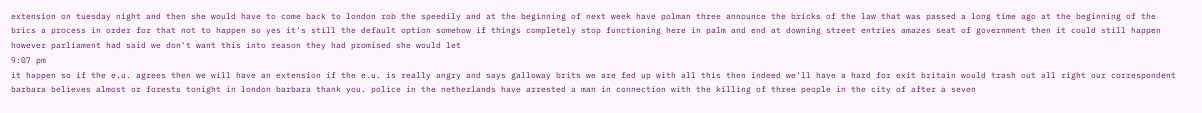extension on tuesday night and then she would have to come back to london rob the speedily and at the beginning of next week have polman three announce the bricks of the law that was passed a long time ago at the beginning of the brics a process in order for that not to happen so yes it's still the default option somehow if things completely stop functioning here in palm and end at downing street entries amazes seat of government then it could still happen however parliament had said we don't want this into reason they had promised she would let
9:07 pm
it happen so if the e.u. agrees then we will have an extension if the e.u. is really angry and says galloway brits we are fed up with all this then indeed we'll have a hard for exit britain would trash out all right our correspondent barbara believes almost or forests tonight in london barbara thank you. police in the netherlands have arrested a man in connection with the killing of three people in the city of after a seven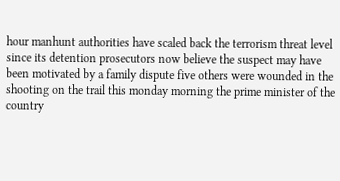hour manhunt authorities have scaled back the terrorism threat level since its detention prosecutors now believe the suspect may have been motivated by a family dispute five others were wounded in the shooting on the trail this monday morning the prime minister of the country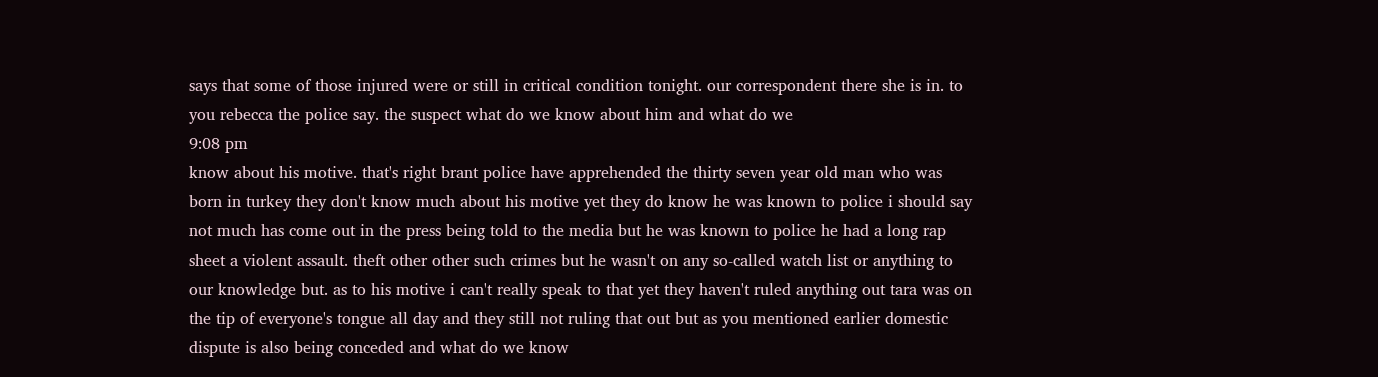says that some of those injured were or still in critical condition tonight. our correspondent there she is in. to you rebecca the police say. the suspect what do we know about him and what do we
9:08 pm
know about his motive. that's right brant police have apprehended the thirty seven year old man who was born in turkey they don't know much about his motive yet they do know he was known to police i should say not much has come out in the press being told to the media but he was known to police he had a long rap sheet a violent assault. theft other other such crimes but he wasn't on any so-called watch list or anything to our knowledge but. as to his motive i can't really speak to that yet they haven't ruled anything out tara was on the tip of everyone's tongue all day and they still not ruling that out but as you mentioned earlier domestic dispute is also being conceded and what do we know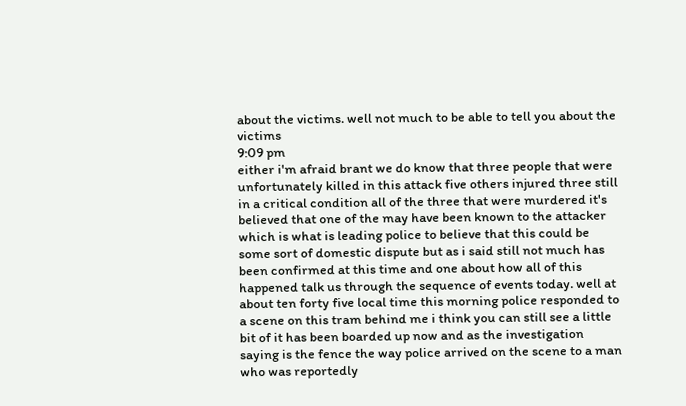about the victims. well not much to be able to tell you about the victims
9:09 pm
either i'm afraid brant we do know that three people that were unfortunately killed in this attack five others injured three still in a critical condition all of the three that were murdered it's believed that one of the may have been known to the attacker which is what is leading police to believe that this could be some sort of domestic dispute but as i said still not much has been confirmed at this time and one about how all of this happened talk us through the sequence of events today. well at about ten forty five local time this morning police responded to a scene on this tram behind me i think you can still see a little bit of it has been boarded up now and as the investigation saying is the fence the way police arrived on the scene to a man who was reportedly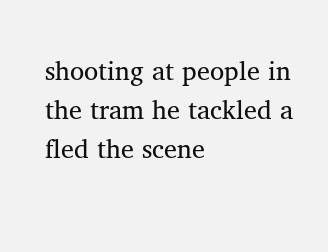shooting at people in the tram he tackled a fled the scene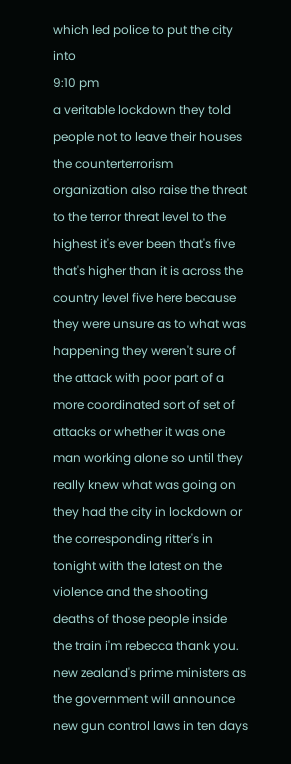which led police to put the city into
9:10 pm
a veritable lockdown they told people not to leave their houses the counterterrorism organization also raise the threat to the terror threat level to the highest it's ever been that's five that's higher than it is across the country level five here because they were unsure as to what was happening they weren't sure of the attack with poor part of a more coordinated sort of set of attacks or whether it was one man working alone so until they really knew what was going on they had the city in lockdown or the corresponding ritter's in tonight with the latest on the violence and the shooting deaths of those people inside the train i'm rebecca thank you. new zealand's prime ministers as the government will announce new gun control laws in ten days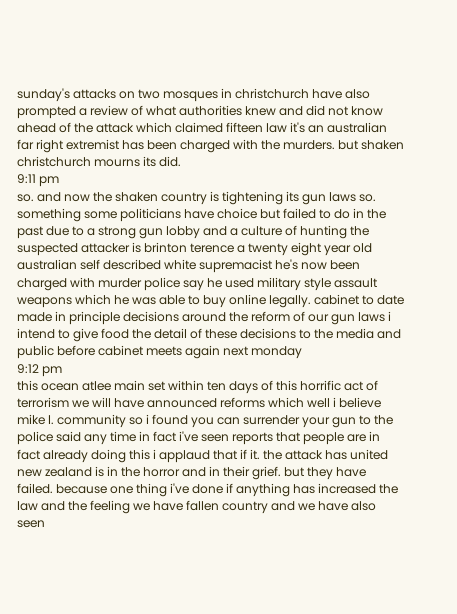sunday's attacks on two mosques in christchurch have also prompted a review of what authorities knew and did not know ahead of the attack which claimed fifteen law it's an australian far right extremist has been charged with the murders. but shaken christchurch mourns its did.
9:11 pm
so. and now the shaken country is tightening its gun laws so. something some politicians have choice but failed to do in the past due to a strong gun lobby and a culture of hunting the suspected attacker is brinton terence a twenty eight year old australian self described white supremacist he's now been charged with murder police say he used military style assault weapons which he was able to buy online legally. cabinet to date made in principle decisions around the reform of our gun laws i intend to give food the detail of these decisions to the media and public before cabinet meets again next monday
9:12 pm
this ocean atlee main set within ten days of this horrific act of terrorism we will have announced reforms which well i believe mike l. community so i found you can surrender your gun to the police said any time in fact i've seen reports that people are in fact already doing this i applaud that if it. the attack has united new zealand is in the horror and in their grief. but they have failed. because one thing i've done if anything has increased the law and the feeling we have fallen country and we have also seen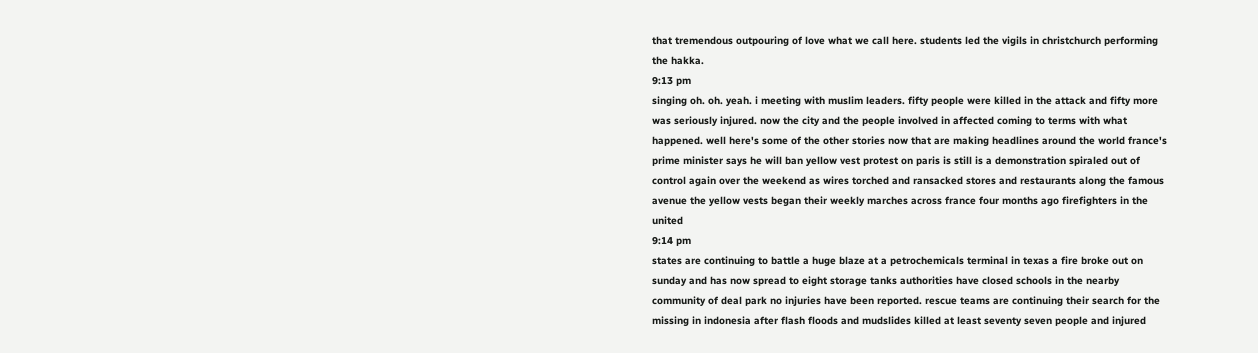that tremendous outpouring of love what we call here. students led the vigils in christchurch performing the hakka.
9:13 pm
singing oh. oh. yeah. i meeting with muslim leaders. fifty people were killed in the attack and fifty more was seriously injured. now the city and the people involved in affected coming to terms with what happened. well here's some of the other stories now that are making headlines around the world france's prime minister says he will ban yellow vest protest on paris is still is a demonstration spiraled out of control again over the weekend as wires torched and ransacked stores and restaurants along the famous avenue the yellow vests began their weekly marches across france four months ago firefighters in the united
9:14 pm
states are continuing to battle a huge blaze at a petrochemicals terminal in texas a fire broke out on sunday and has now spread to eight storage tanks authorities have closed schools in the nearby community of deal park no injuries have been reported. rescue teams are continuing their search for the missing in indonesia after flash floods and mudslides killed at least seventy seven people and injured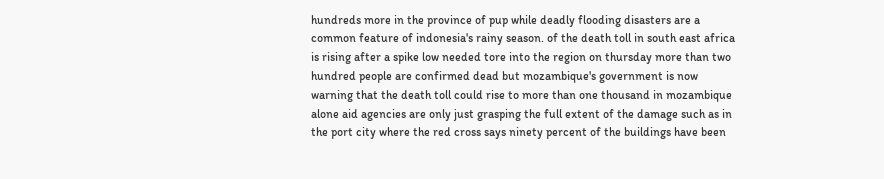hundreds more in the province of pup while deadly flooding disasters are a common feature of indonesia's rainy season. of the death toll in south east africa is rising after a spike low needed tore into the region on thursday more than two hundred people are confirmed dead but mozambique's government is now warning that the death toll could rise to more than one thousand in mozambique alone aid agencies are only just grasping the full extent of the damage such as in the port city where the red cross says ninety percent of the buildings have been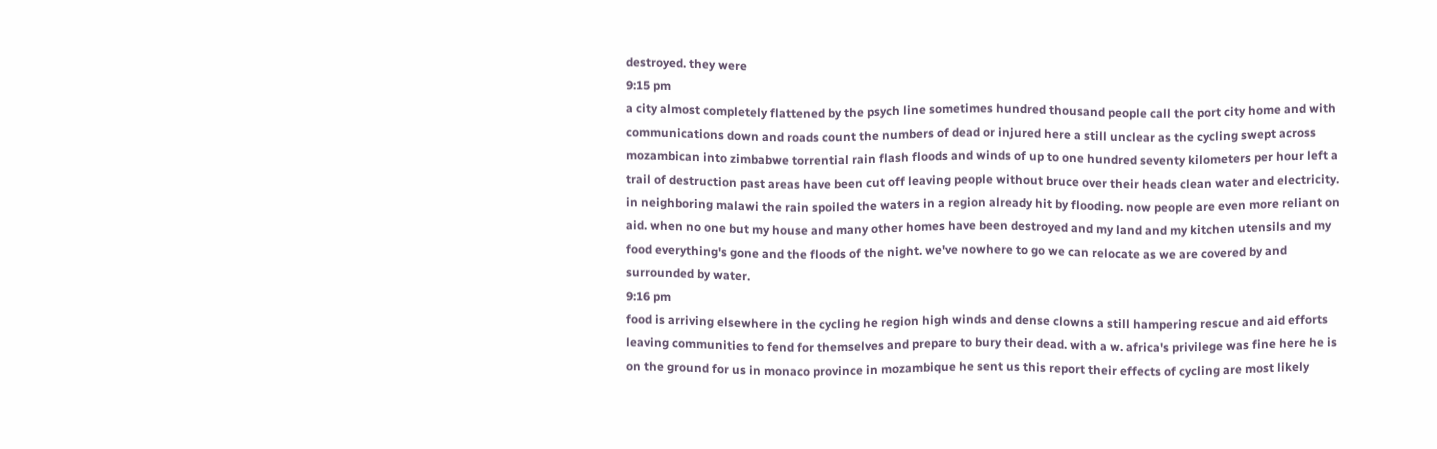destroyed. they were
9:15 pm
a city almost completely flattened by the psych line sometimes hundred thousand people call the port city home and with communications down and roads count the numbers of dead or injured here a still unclear as the cycling swept across mozambican into zimbabwe torrential rain flash floods and winds of up to one hundred seventy kilometers per hour left a trail of destruction past areas have been cut off leaving people without bruce over their heads clean water and electricity. in neighboring malawi the rain spoiled the waters in a region already hit by flooding. now people are even more reliant on aid. when no one but my house and many other homes have been destroyed and my land and my kitchen utensils and my food everything's gone and the floods of the night. we've nowhere to go we can relocate as we are covered by and surrounded by water.
9:16 pm
food is arriving elsewhere in the cycling he region high winds and dense clowns a still hampering rescue and aid efforts leaving communities to fend for themselves and prepare to bury their dead. with a w. africa's privilege was fine here he is on the ground for us in monaco province in mozambique he sent us this report their effects of cycling are most likely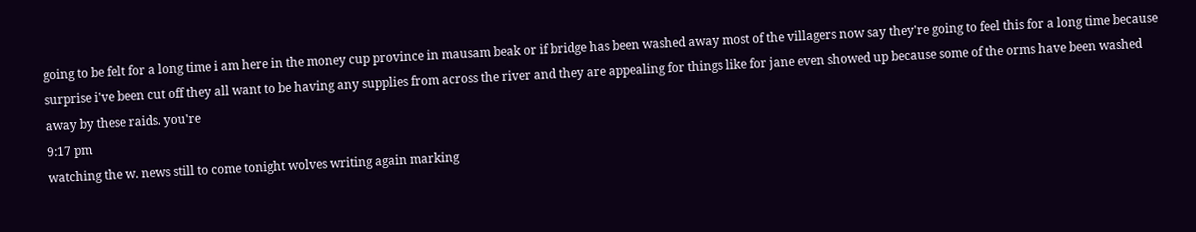going to be felt for a long time i am here in the money cup province in mausam beak or if bridge has been washed away most of the villagers now say they're going to feel this for a long time because surprise i've been cut off they all want to be having any supplies from across the river and they are appealing for things like for jane even showed up because some of the orms have been washed away by these raids. you're
9:17 pm
watching the w. news still to come tonight wolves writing again marking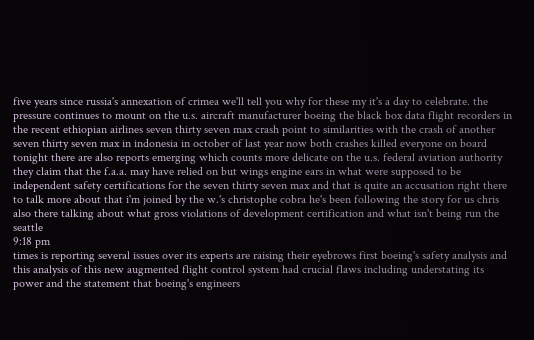five years since russia's annexation of crimea we'll tell you why for these my it's a day to celebrate. the pressure continues to mount on the u.s. aircraft manufacturer boeing the black box data flight recorders in the recent ethiopian airlines seven thirty seven max crash point to similarities with the crash of another seven thirty seven max in indonesia in october of last year now both crashes killed everyone on board tonight there are also reports emerging which counts more delicate on the u.s. federal aviation authority they claim that the f.a.a. may have relied on but wings engine ears in what were supposed to be independent safety certifications for the seven thirty seven max and that is quite an accusation right there to talk more about that i'm joined by the w.'s christophe cobra he's been following the story for us chris also there talking about what gross violations of development certification and what isn't being run the seattle
9:18 pm
times is reporting several issues over its experts are raising their eyebrows first boeing's safety analysis and this analysis of this new augmented flight control system had crucial flaws including understating its power and the statement that boeing's engineers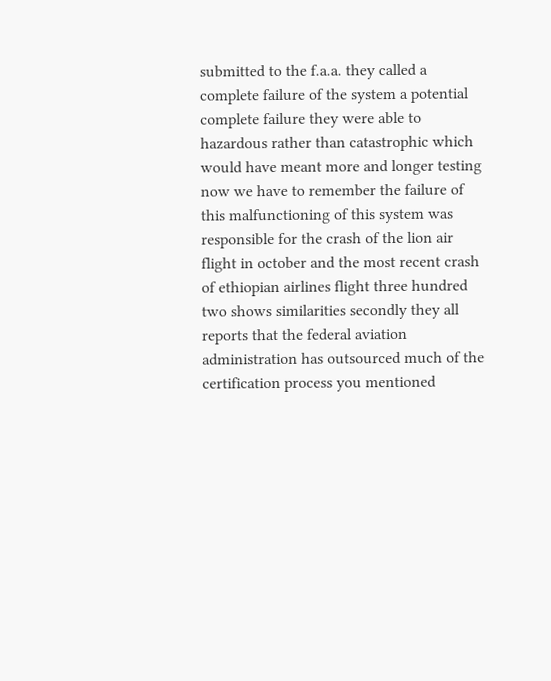submitted to the f.a.a. they called a complete failure of the system a potential complete failure they were able to hazardous rather than catastrophic which would have meant more and longer testing now we have to remember the failure of this malfunctioning of this system was responsible for the crash of the lion air flight in october and the most recent crash of ethiopian airlines flight three hundred two shows similarities secondly they all reports that the federal aviation administration has outsourced much of the certification process you mentioned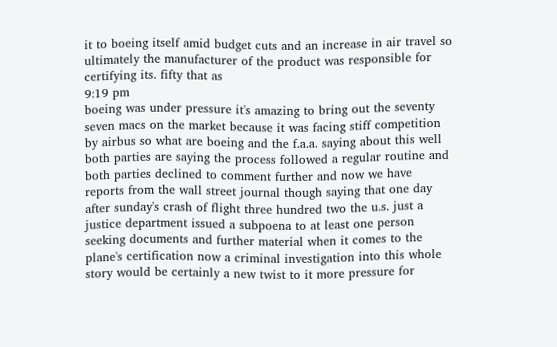it to boeing itself amid budget cuts and an increase in air travel so ultimately the manufacturer of the product was responsible for certifying its. fifty that as
9:19 pm
boeing was under pressure it's amazing to bring out the seventy seven macs on the market because it was facing stiff competition by airbus so what are boeing and the f.a.a. saying about this well both parties are saying the process followed a regular routine and both parties declined to comment further and now we have reports from the wall street journal though saying that one day after sunday's crash of flight three hundred two the u.s. just a justice department issued a subpoena to at least one person seeking documents and further material when it comes to the plane's certification now a criminal investigation into this whole story would be certainly a new twist to it more pressure for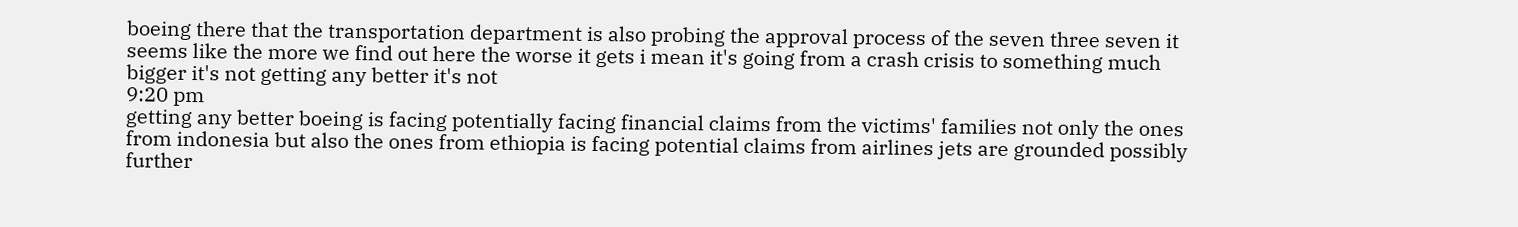boeing there that the transportation department is also probing the approval process of the seven three seven it seems like the more we find out here the worse it gets i mean it's going from a crash crisis to something much bigger it's not getting any better it's not
9:20 pm
getting any better boeing is facing potentially facing financial claims from the victims' families not only the ones from indonesia but also the ones from ethiopia is facing potential claims from airlines jets are grounded possibly further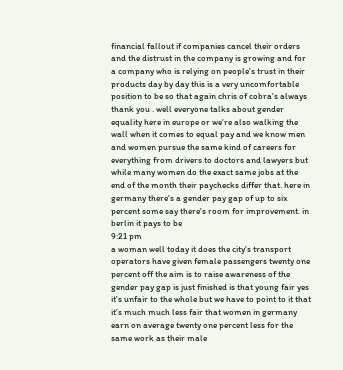financial fallout if companies cancel their orders and the distrust in the company is growing and for a company who is relying on people's trust in their products day by day this is a very uncomfortable position to be so that again chris of cobra's always thank you . well everyone talks about gender equality here in europe or we're also walking the wall when it comes to equal pay and we know men and women pursue the same kind of careers for everything from drivers to doctors and lawyers but while many women do the exact same jobs at the end of the month their paychecks differ that. here in germany there's a gender pay gap of up to six percent some say there's room for improvement. in berlin it pays to be
9:21 pm
a woman well today it does the city's transport operators have given female passengers twenty one percent off the aim is to raise awareness of the gender pay gap is just finished is that young fair yes it's unfair to the whole but we have to point to it that it's much much less fair that women in germany earn on average twenty one percent less for the same work as their male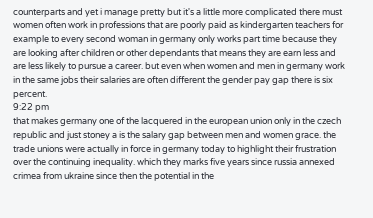counterparts and yet i manage pretty but it's a little more complicated there must women often work in professions that are poorly paid as kindergarten teachers for example to every second woman in germany only works part time because they are looking after children or other dependants that means they are earn less and are less likely to pursue a career. but even when women and men in germany work in the same jobs their salaries are often different the gender pay gap there is six percent.
9:22 pm
that makes germany one of the lacquered in the european union only in the czech republic and just stoney a is the salary gap between men and women grace. the trade unions were actually in force in germany today to highlight their frustration over the continuing inequality. which they marks five years since russia annexed crimea from ukraine since then the potential in the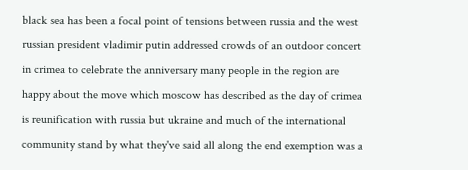black sea has been a focal point of tensions between russia and the west russian president vladimir putin addressed crowds of an outdoor concert in crimea to celebrate the anniversary many people in the region are happy about the move which moscow has described as the day of crimea is reunification with russia but ukraine and much of the international community stand by what they've said all along the end exemption was a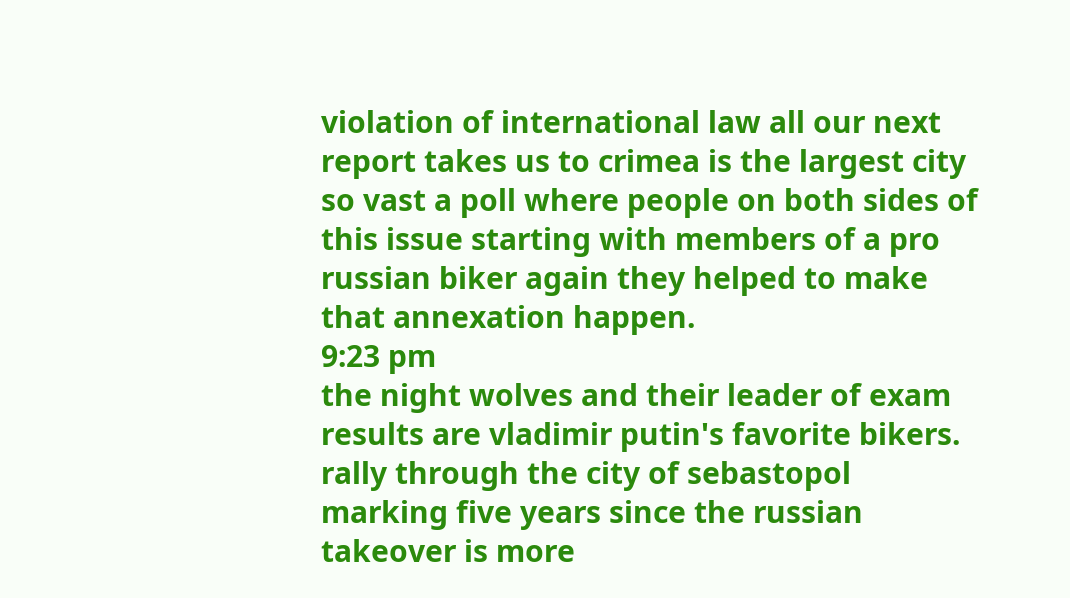violation of international law all our next report takes us to crimea is the largest city so vast a poll where people on both sides of this issue starting with members of a pro russian biker again they helped to make that annexation happen.
9:23 pm
the night wolves and their leader of exam results are vladimir putin's favorite bikers. rally through the city of sebastopol marking five years since the russian takeover is more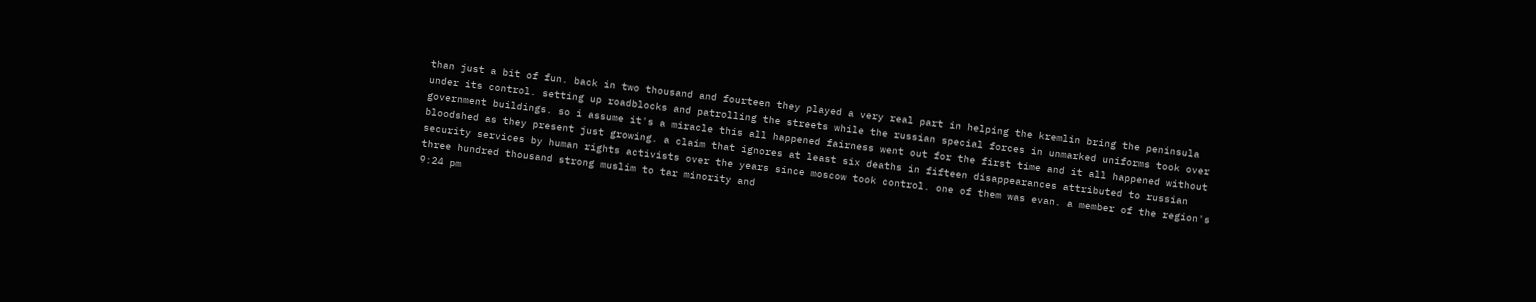than just a bit of fun. back in two thousand and fourteen they played a very real part in helping the kremlin bring the peninsula under its control. setting up roadblocks and patrolling the streets while the russian special forces in unmarked uniforms took over government buildings. so i assume it's a miracle this all happened fairness went out for the first time and it all happened without bloodshed as they present just growing. a claim that ignores at least six deaths in fifteen disappearances attributed to russian security services by human rights activists over the years since moscow took control. one of them was evan. a member of the region's three hundred thousand strong muslim to tar minority and
9:24 pm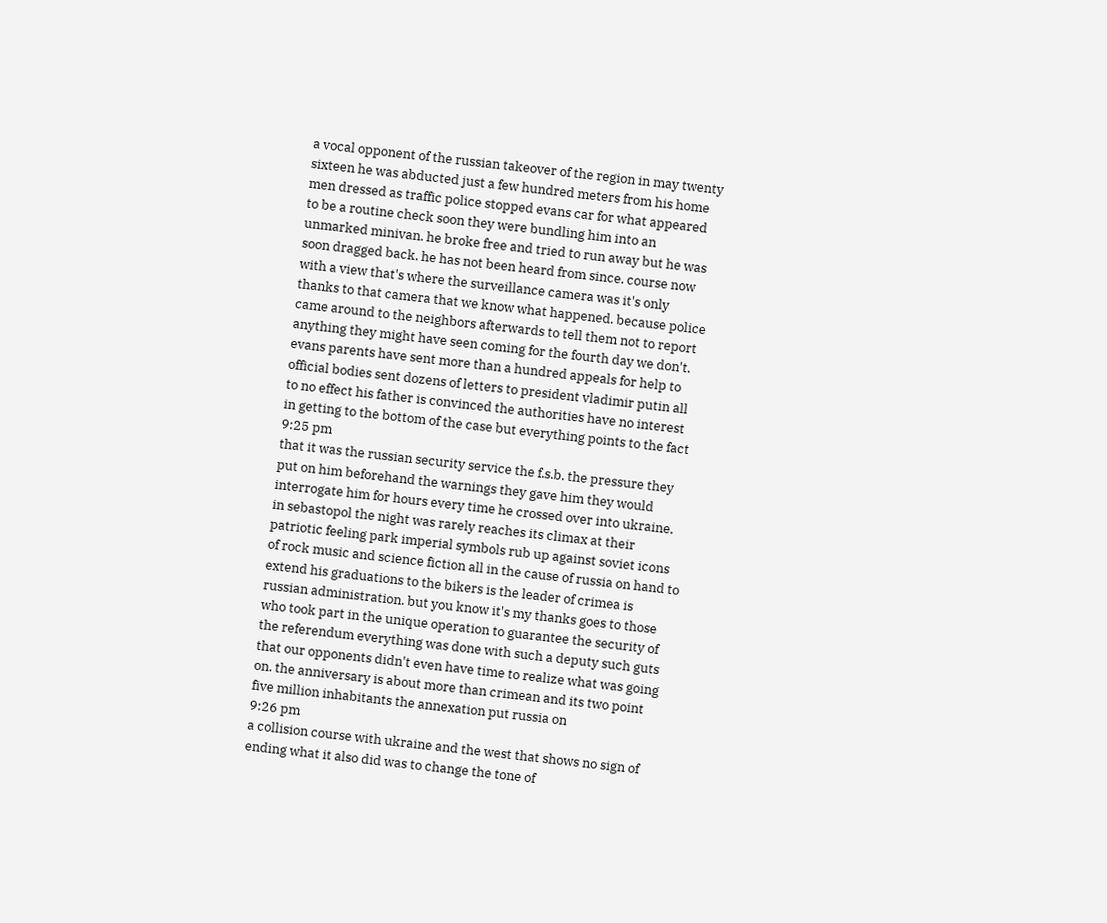a vocal opponent of the russian takeover of the region in may twenty sixteen he was abducted just a few hundred meters from his home men dressed as traffic police stopped evans car for what appeared to be a routine check soon they were bundling him into an unmarked minivan. he broke free and tried to run away but he was soon dragged back. he has not been heard from since. course now with a view that's where the surveillance camera was it's only thanks to that camera that we know what happened. because police came around to the neighbors afterwards to tell them not to report anything they might have seen coming for the fourth day we don't. evans parents have sent more than a hundred appeals for help to official bodies sent dozens of letters to president vladimir putin all to no effect his father is convinced the authorities have no interest in getting to the bottom of the case but everything points to the fact
9:25 pm
that it was the russian security service the f.s.b. the pressure they put on him beforehand the warnings they gave him they would interrogate him for hours every time he crossed over into ukraine. in sebastopol the night was rarely reaches its climax at their patriotic feeling park imperial symbols rub up against soviet icons of rock music and science fiction all in the cause of russia on hand to extend his graduations to the bikers is the leader of crimea is russian administration. but you know it's my thanks goes to those who took part in the unique operation to guarantee the security of the referendum everything was done with such a deputy such guts that our opponents didn't even have time to realize what was going on. the anniversary is about more than crimean and its two point five million inhabitants the annexation put russia on
9:26 pm
a collision course with ukraine and the west that shows no sign of ending what it also did was to change the tone of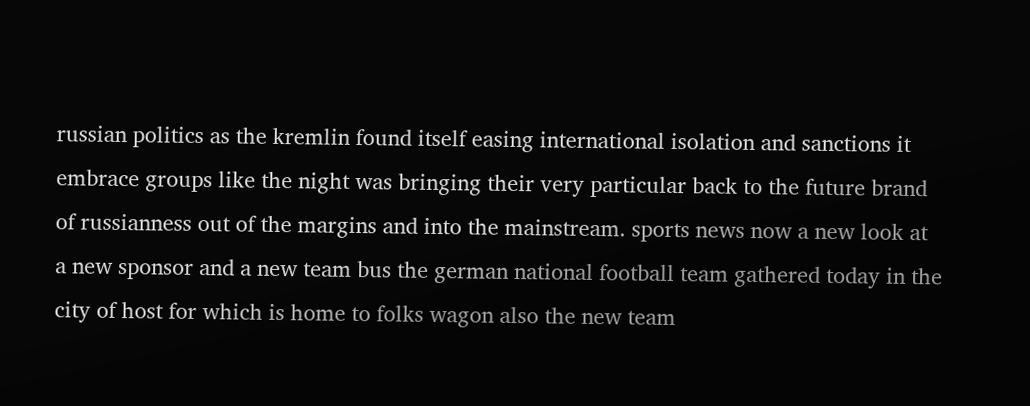russian politics as the kremlin found itself easing international isolation and sanctions it embrace groups like the night was bringing their very particular back to the future brand of russianness out of the margins and into the mainstream. sports news now a new look at a new sponsor and a new team bus the german national football team gathered today in the city of host for which is home to folks wagon also the new team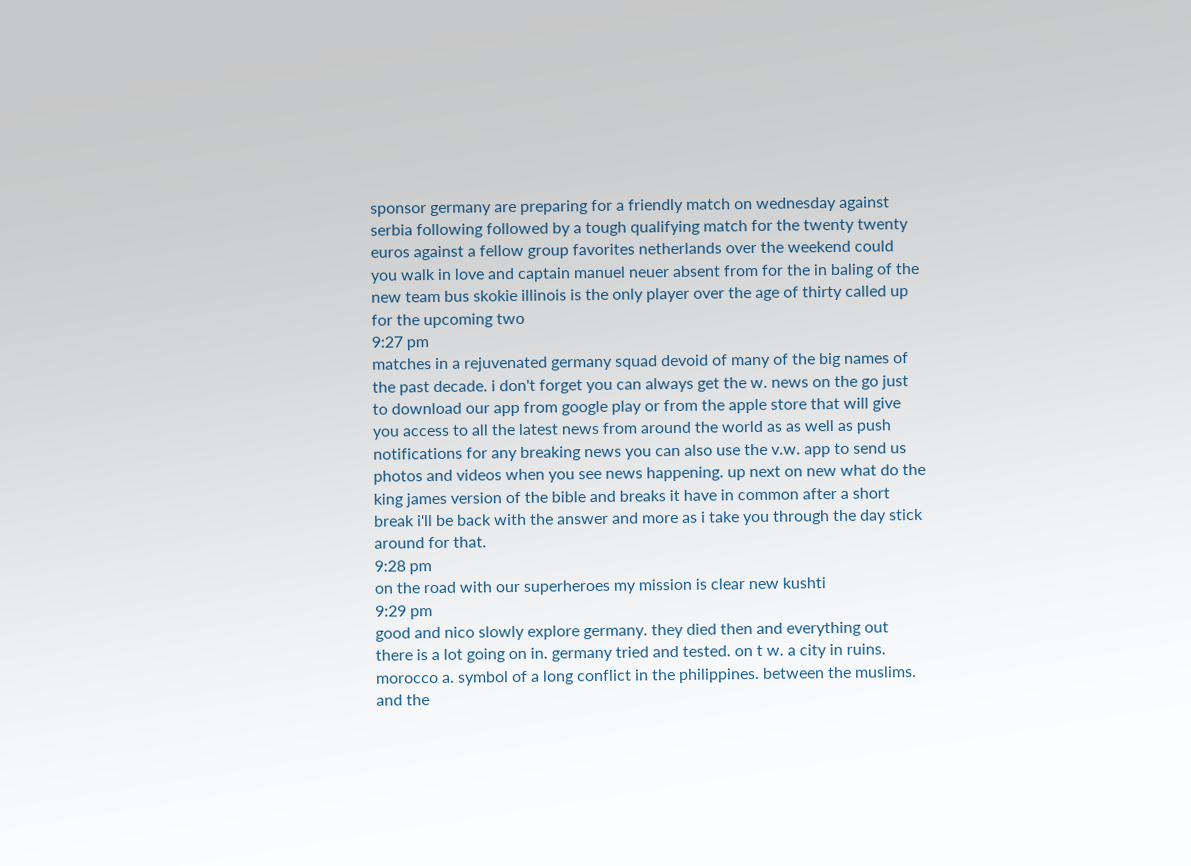sponsor germany are preparing for a friendly match on wednesday against serbia following followed by a tough qualifying match for the twenty twenty euros against a fellow group favorites netherlands over the weekend could you walk in love and captain manuel neuer absent from for the in baling of the new team bus skokie illinois is the only player over the age of thirty called up for the upcoming two
9:27 pm
matches in a rejuvenated germany squad devoid of many of the big names of the past decade. i don't forget you can always get the w. news on the go just to download our app from google play or from the apple store that will give you access to all the latest news from around the world as as well as push notifications for any breaking news you can also use the v.w. app to send us photos and videos when you see news happening. up next on new what do the king james version of the bible and breaks it have in common after a short break i'll be back with the answer and more as i take you through the day stick around for that.
9:28 pm
on the road with our superheroes my mission is clear new kushti
9:29 pm
good and nico slowly explore germany. they died then and everything out there is a lot going on in. germany tried and tested. on t w. a city in ruins. morocco a. symbol of a long conflict in the philippines. between the muslims. and the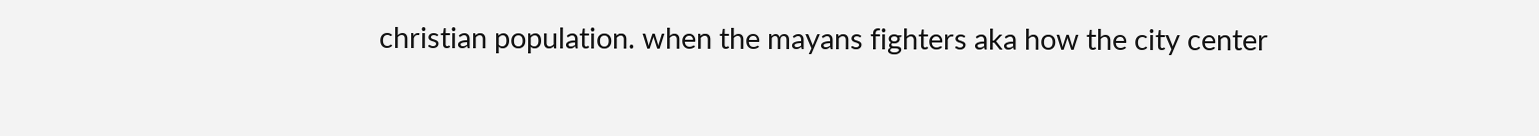christian population. when the mayans fighters aka how the city center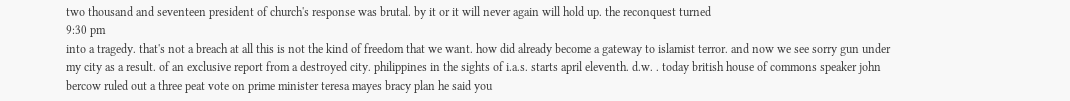two thousand and seventeen president of church's response was brutal. by it or it will never again will hold up. the reconquest turned
9:30 pm
into a tragedy. that's not a breach at all this is not the kind of freedom that we want. how did already become a gateway to islamist terror. and now we see sorry gun under my city as a result. of an exclusive report from a destroyed city. philippines in the sights of i.a.s. starts april eleventh. d.w. . today british house of commons speaker john bercow ruled out a three peat vote on prime minister teresa mayes bracy plan he said you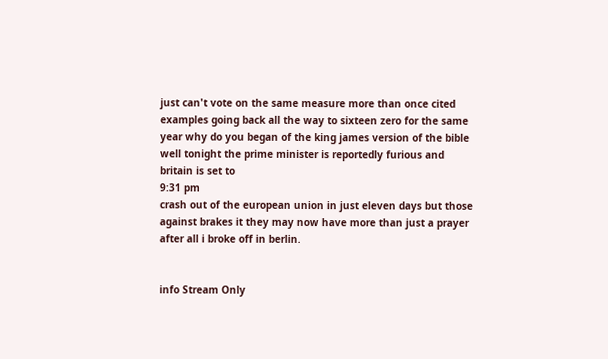just can't vote on the same measure more than once cited examples going back all the way to sixteen zero for the same year why do you began of the king james version of the bible well tonight the prime minister is reportedly furious and britain is set to
9:31 pm
crash out of the european union in just eleven days but those against brakes it they may now have more than just a prayer after all i broke off in berlin.


info Stream Only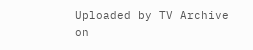Uploaded by TV Archive on